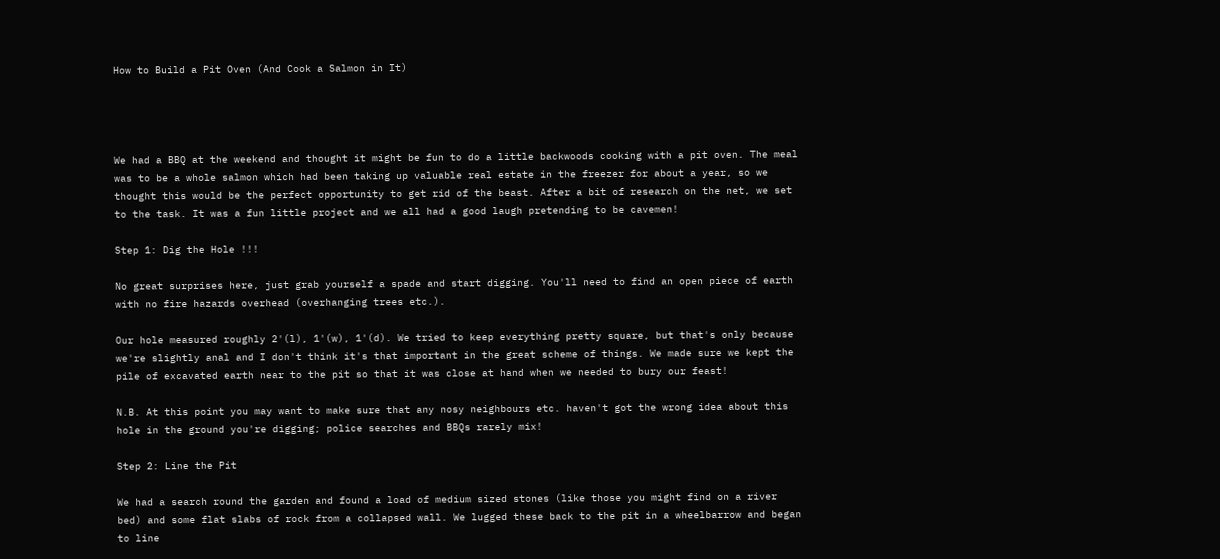How to Build a Pit Oven (And Cook a Salmon in It)




We had a BBQ at the weekend and thought it might be fun to do a little backwoods cooking with a pit oven. The meal was to be a whole salmon which had been taking up valuable real estate in the freezer for about a year, so we thought this would be the perfect opportunity to get rid of the beast. After a bit of research on the net, we set to the task. It was a fun little project and we all had a good laugh pretending to be cavemen!

Step 1: Dig the Hole !!!

No great surprises here, just grab yourself a spade and start digging. You'll need to find an open piece of earth with no fire hazards overhead (overhanging trees etc.).

Our hole measured roughly 2'(l), 1'(w), 1'(d). We tried to keep everything pretty square, but that's only because we're slightly anal and I don't think it's that important in the great scheme of things. We made sure we kept the pile of excavated earth near to the pit so that it was close at hand when we needed to bury our feast!

N.B. At this point you may want to make sure that any nosy neighbours etc. haven't got the wrong idea about this hole in the ground you're digging; police searches and BBQs rarely mix!

Step 2: Line the Pit

We had a search round the garden and found a load of medium sized stones (like those you might find on a river bed) and some flat slabs of rock from a collapsed wall. We lugged these back to the pit in a wheelbarrow and began to line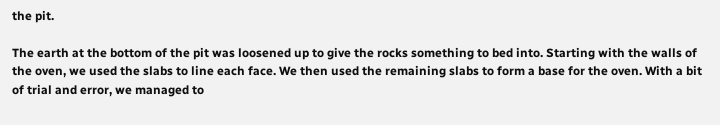the pit.

The earth at the bottom of the pit was loosened up to give the rocks something to bed into. Starting with the walls of the oven, we used the slabs to line each face. We then used the remaining slabs to form a base for the oven. With a bit of trial and error, we managed to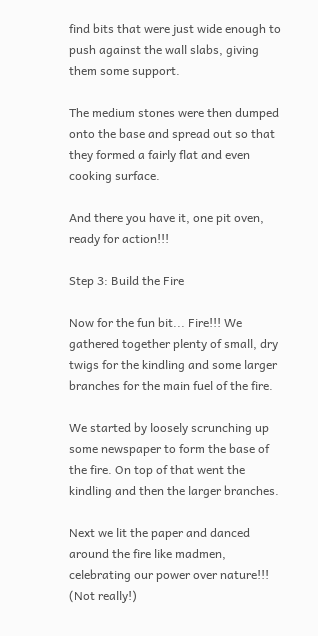find bits that were just wide enough to push against the wall slabs, giving them some support.

The medium stones were then dumped onto the base and spread out so that they formed a fairly flat and even cooking surface.

And there you have it, one pit oven, ready for action!!!

Step 3: Build the Fire

Now for the fun bit... Fire!!! We gathered together plenty of small, dry twigs for the kindling and some larger branches for the main fuel of the fire.

We started by loosely scrunching up some newspaper to form the base of the fire. On top of that went the kindling and then the larger branches.

Next we lit the paper and danced around the fire like madmen, celebrating our power over nature!!! (Not really!)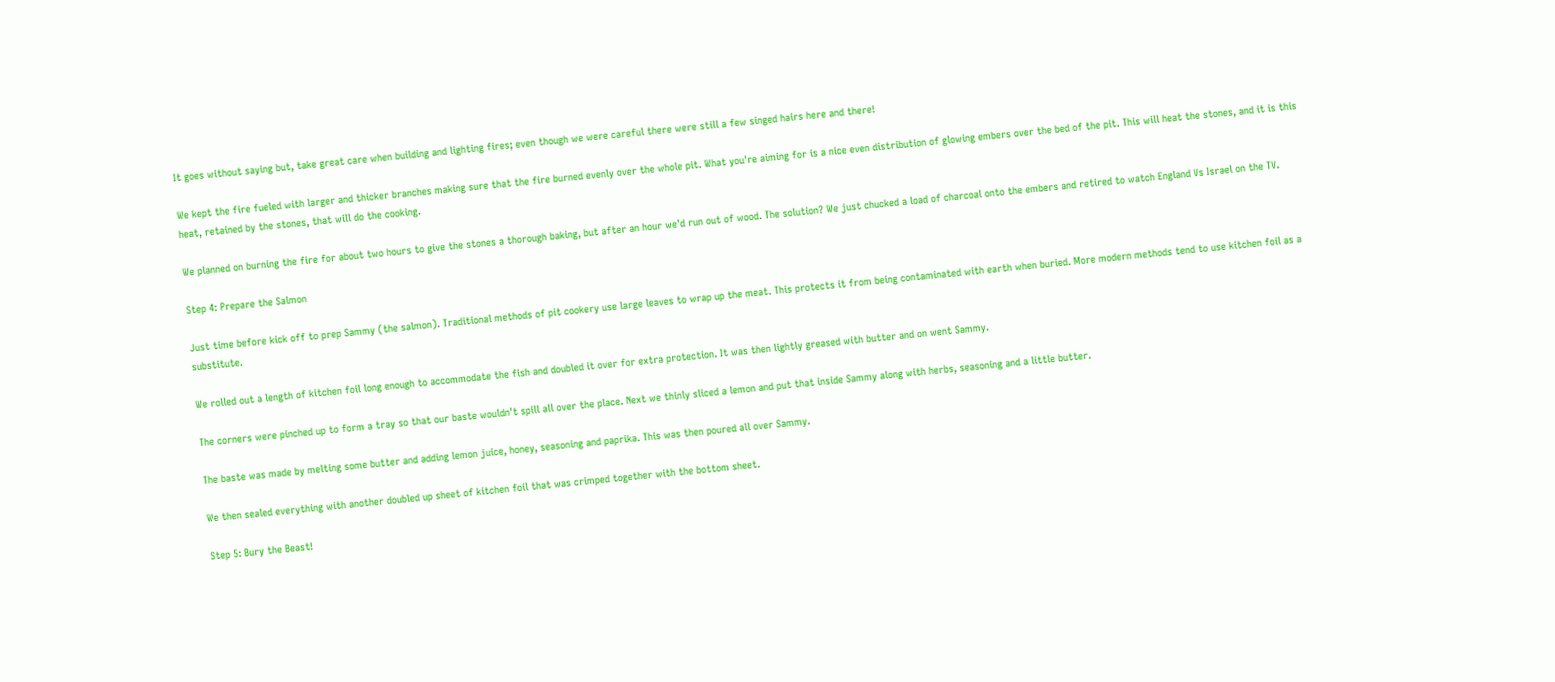It goes without saying but, take great care when building and lighting fires; even though we were careful there were still a few singed hairs here and there!

We kept the fire fueled with larger and thicker branches making sure that the fire burned evenly over the whole pit. What you're aiming for is a nice even distribution of glowing embers over the bed of the pit. This will heat the stones, and it is this heat, retained by the stones, that will do the cooking.

We planned on burning the fire for about two hours to give the stones a thorough baking, but after an hour we'd run out of wood. The solution? We just chucked a load of charcoal onto the embers and retired to watch England Vs Israel on the TV.

Step 4: Prepare the Salmon

Just time before kick off to prep Sammy (the salmon). Traditional methods of pit cookery use large leaves to wrap up the meat. This protects it from being contaminated with earth when buried. More modern methods tend to use kitchen foil as a substitute.

We rolled out a length of kitchen foil long enough to accommodate the fish and doubled it over for extra protection. It was then lightly greased with butter and on went Sammy.

The corners were pinched up to form a tray so that our baste wouldn't spill all over the place. Next we thinly sliced a lemon and put that inside Sammy along with herbs, seasoning and a little butter.

The baste was made by melting some butter and adding lemon juice, honey, seasoning and paprika. This was then poured all over Sammy.

We then sealed everything with another doubled up sheet of kitchen foil that was crimped together with the bottom sheet.

Step 5: Bury the Beast!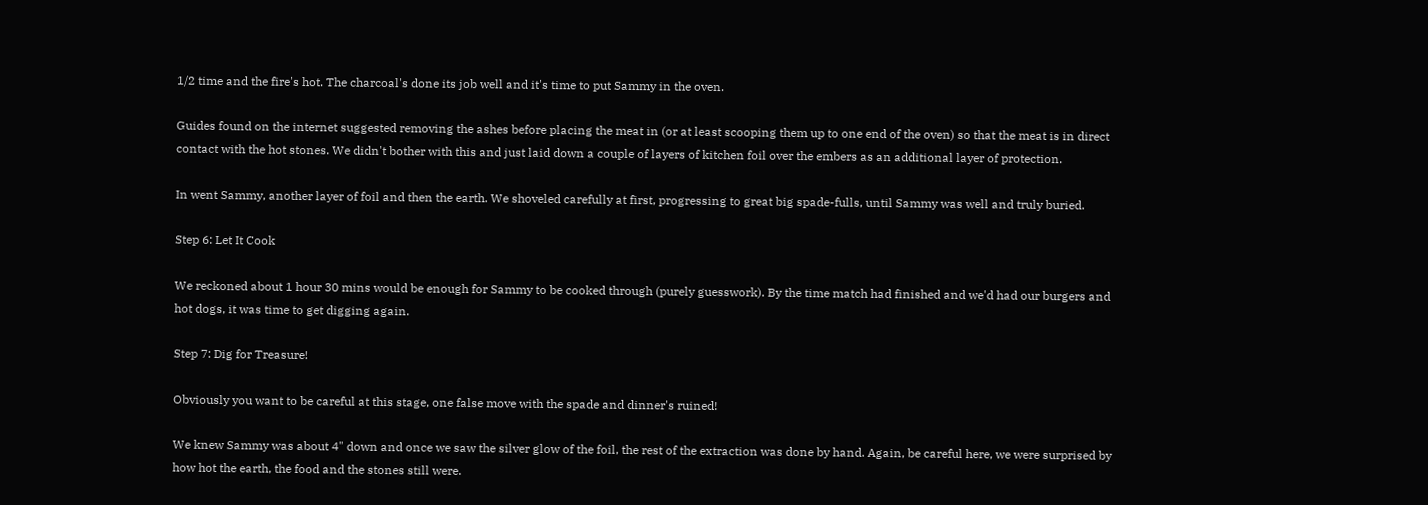1/2 time and the fire's hot. The charcoal's done its job well and it's time to put Sammy in the oven.

Guides found on the internet suggested removing the ashes before placing the meat in (or at least scooping them up to one end of the oven) so that the meat is in direct contact with the hot stones. We didn't bother with this and just laid down a couple of layers of kitchen foil over the embers as an additional layer of protection.

In went Sammy, another layer of foil and then the earth. We shoveled carefully at first, progressing to great big spade-fulls, until Sammy was well and truly buried.

Step 6: Let It Cook

We reckoned about 1 hour 30 mins would be enough for Sammy to be cooked through (purely guesswork). By the time match had finished and we'd had our burgers and hot dogs, it was time to get digging again.

Step 7: Dig for Treasure!

Obviously you want to be careful at this stage, one false move with the spade and dinner's ruined!

We knew Sammy was about 4" down and once we saw the silver glow of the foil, the rest of the extraction was done by hand. Again, be careful here, we were surprised by how hot the earth, the food and the stones still were.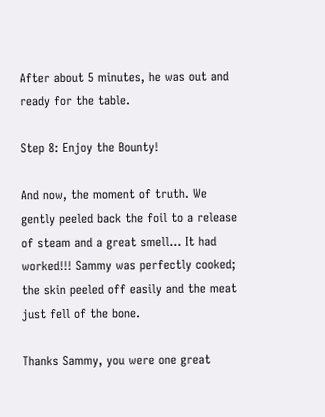After about 5 minutes, he was out and ready for the table.

Step 8: Enjoy the Bounty!

And now, the moment of truth. We gently peeled back the foil to a release of steam and a great smell... It had worked!!! Sammy was perfectly cooked; the skin peeled off easily and the meat just fell of the bone.

Thanks Sammy, you were one great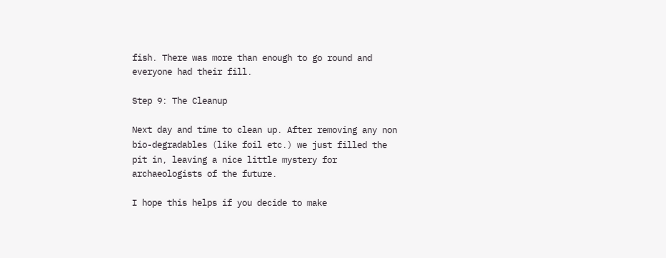fish. There was more than enough to go round and everyone had their fill.

Step 9: The Cleanup

Next day and time to clean up. After removing any non bio-degradables (like foil etc.) we just filled the pit in, leaving a nice little mystery for archaeologists of the future.

I hope this helps if you decide to make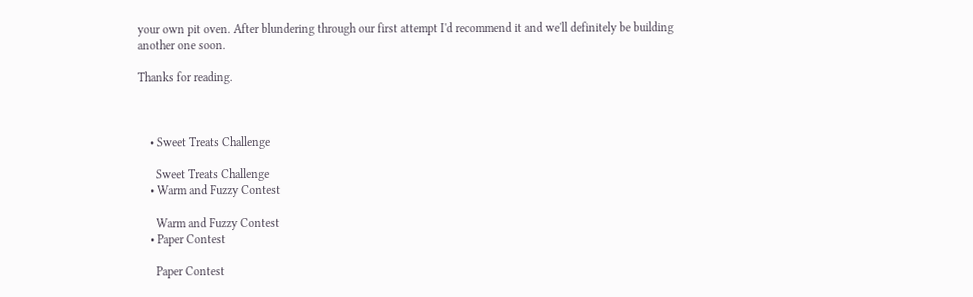your own pit oven. After blundering through our first attempt I'd recommend it and we'll definitely be building another one soon.

Thanks for reading.



    • Sweet Treats Challenge

      Sweet Treats Challenge
    • Warm and Fuzzy Contest

      Warm and Fuzzy Contest
    • Paper Contest

      Paper Contest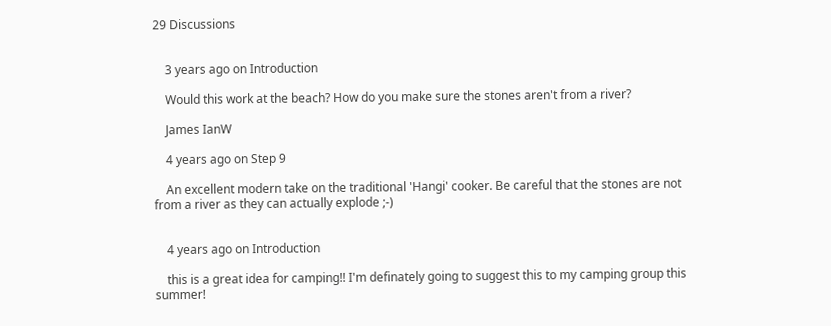29 Discussions


    3 years ago on Introduction

    Would this work at the beach? How do you make sure the stones aren't from a river?

    James IanW

    4 years ago on Step 9

    An excellent modern take on the traditional 'Hangi' cooker. Be careful that the stones are not from a river as they can actually explode ;-)


    4 years ago on Introduction

    this is a great idea for camping!! I'm definately going to suggest this to my camping group this summer!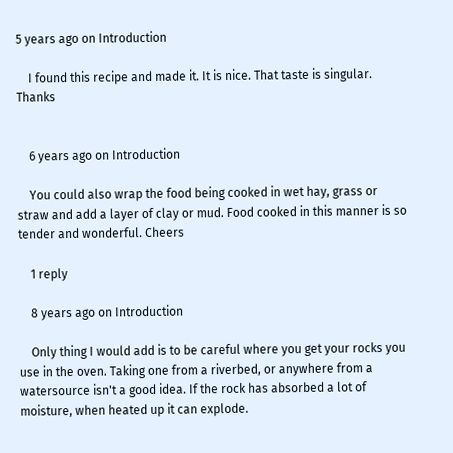5 years ago on Introduction

    I found this recipe and made it. It is nice. That taste is singular. Thanks


    6 years ago on Introduction

    You could also wrap the food being cooked in wet hay, grass or straw and add a layer of clay or mud. Food cooked in this manner is so tender and wonderful. Cheers

    1 reply

    8 years ago on Introduction

    Only thing I would add is to be careful where you get your rocks you use in the oven. Taking one from a riverbed, or anywhere from a watersource isn't a good idea. If the rock has absorbed a lot of moisture, when heated up it can explode.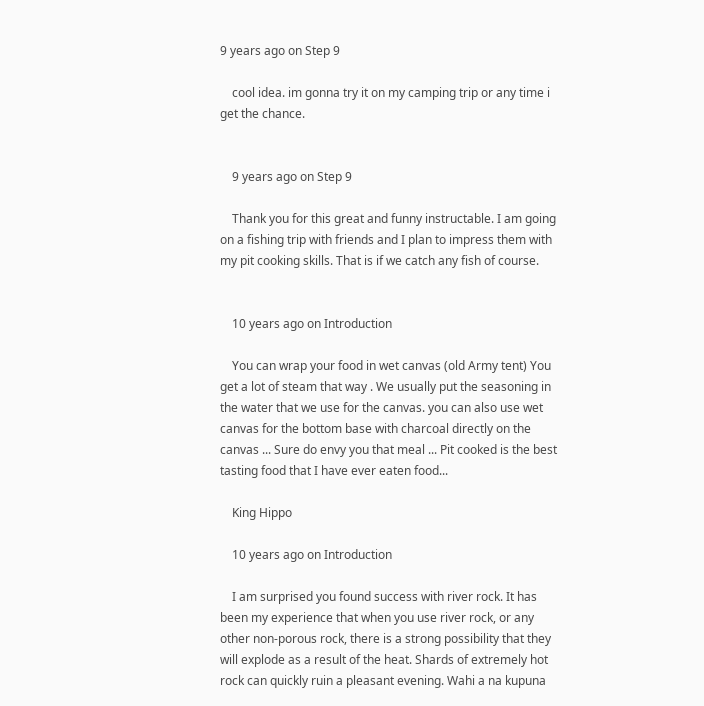9 years ago on Step 9

    cool idea. im gonna try it on my camping trip or any time i get the chance.


    9 years ago on Step 9

    Thank you for this great and funny instructable. I am going on a fishing trip with friends and I plan to impress them with my pit cooking skills. That is if we catch any fish of course.


    10 years ago on Introduction

    You can wrap your food in wet canvas (old Army tent) You get a lot of steam that way . We usually put the seasoning in the water that we use for the canvas. you can also use wet canvas for the bottom base with charcoal directly on the canvas ... Sure do envy you that meal ... Pit cooked is the best tasting food that I have ever eaten food...

    King Hippo

    10 years ago on Introduction

    I am surprised you found success with river rock. It has been my experience that when you use river rock, or any other non-porous rock, there is a strong possibility that they will explode as a result of the heat. Shards of extremely hot rock can quickly ruin a pleasant evening. Wahi a na kupuna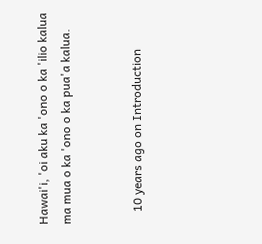Hawai'i, 'oi aku ka 'ono o ka 'ilio kalua ma mua o ka 'ono o ka pua'a kalua.


    10 years ago on Introduction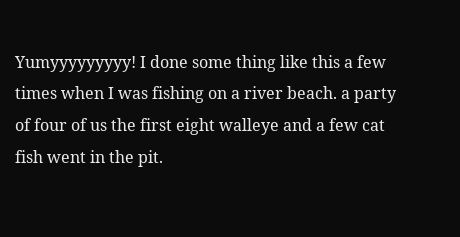Yumyyyyyyyyy! I done some thing like this a few times when I was fishing on a river beach. a party of four of us the first eight walleye and a few cat fish went in the pit.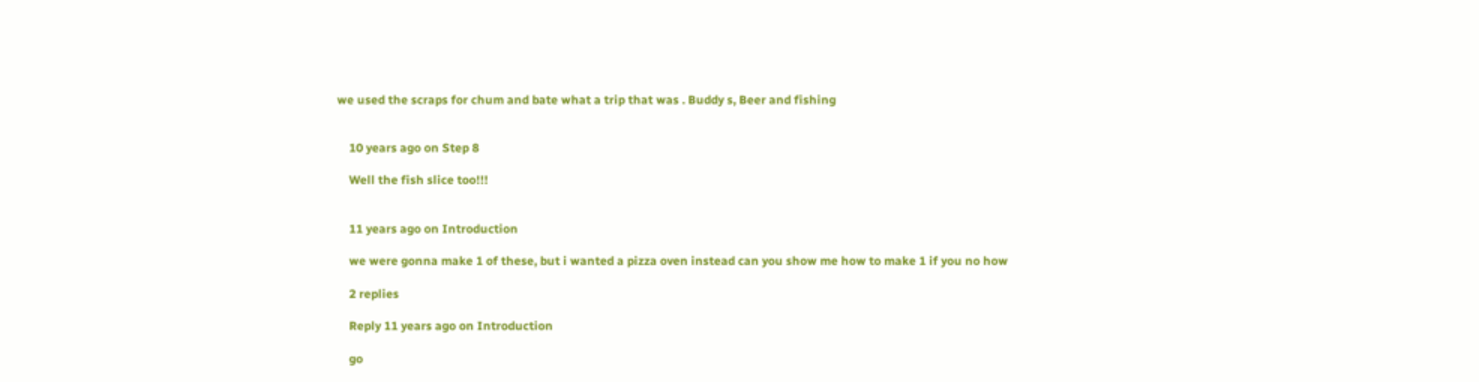we used the scraps for chum and bate what a trip that was . Buddy s, Beer and fishing


    10 years ago on Step 8

    Well the fish slice too!!!


    11 years ago on Introduction

    we were gonna make 1 of these, but i wanted a pizza oven instead can you show me how to make 1 if you no how

    2 replies

    Reply 11 years ago on Introduction

    go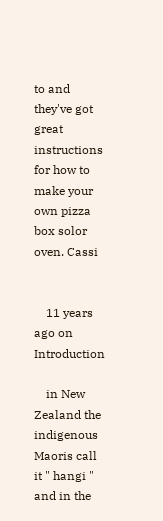to and they've got great instructions for how to make your own pizza box solor oven. Cassi


    11 years ago on Introduction

    in New Zealand the indigenous Maoris call it " hangi " and in the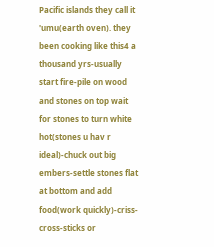Pacific islands they call it 'umu(earth oven). they been cooking like this4 a thousand yrs-usually start fire-pile on wood and stones on top wait for stones to turn white hot(stones u hav r ideal)-chuck out big embers-settle stones flat at bottom and add food(work quickly)-criss-cross-sticks or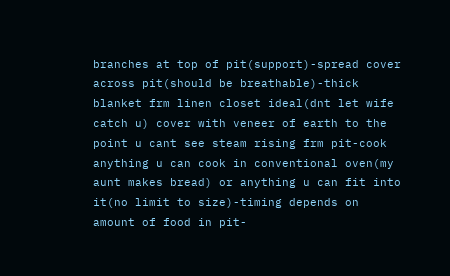branches at top of pit(support)-spread cover across pit(should be breathable)-thick blanket frm linen closet ideal(dnt let wife catch u) cover with veneer of earth to the point u cant see steam rising frm pit-cook anything u can cook in conventional oven(my aunt makes bread) or anything u can fit into it(no limit to size)-timing depends on amount of food in pit-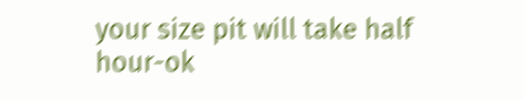your size pit will take half hour-ok